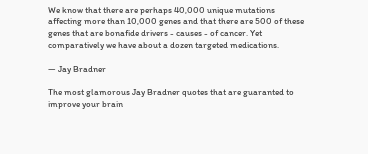We know that there are perhaps 40,000 unique mutations affecting more than 10,000 genes and that there are 500 of these genes that are bonafide drivers - causes - of cancer. Yet comparatively we have about a dozen targeted medications.

— Jay Bradner

The most glamorous Jay Bradner quotes that are guaranted to improve your brain